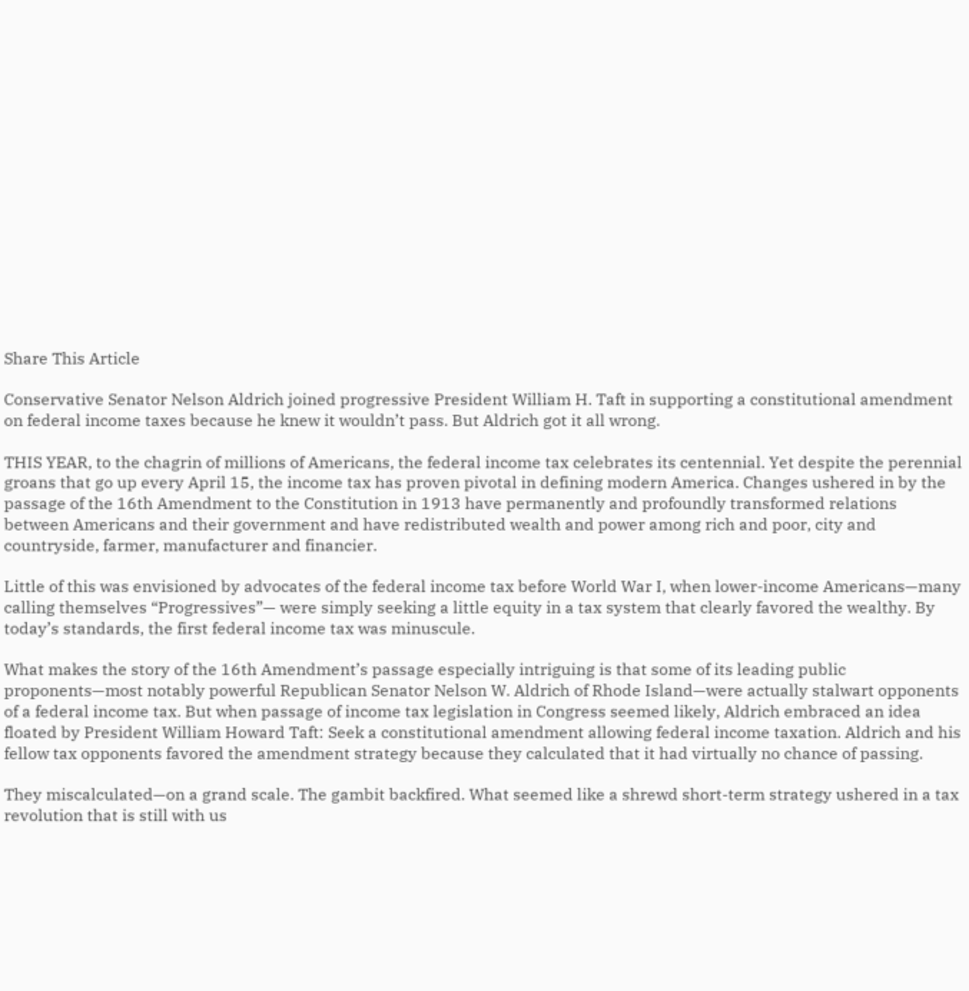Share This Article

Conservative Senator Nelson Aldrich joined progressive President William H. Taft in supporting a constitutional amendment on federal income taxes because he knew it wouldn’t pass. But Aldrich got it all wrong.

THIS YEAR, to the chagrin of millions of Americans, the federal income tax celebrates its centennial. Yet despite the perennial groans that go up every April 15, the income tax has proven pivotal in defining modern America. Changes ushered in by the passage of the 16th Amendment to the Constitution in 1913 have permanently and profoundly transformed relations between Americans and their government and have redistributed wealth and power among rich and poor, city and countryside, farmer, manufacturer and financier.

Little of this was envisioned by advocates of the federal income tax before World War I, when lower-income Americans—many calling themselves “Progressives”— were simply seeking a little equity in a tax system that clearly favored the wealthy. By today’s standards, the first federal income tax was minuscule.

What makes the story of the 16th Amendment’s passage especially intriguing is that some of its leading public proponents—most notably powerful Republican Senator Nelson W. Aldrich of Rhode Island—were actually stalwart opponents of a federal income tax. But when passage of income tax legislation in Congress seemed likely, Aldrich embraced an idea floated by President William Howard Taft: Seek a constitutional amendment allowing federal income taxation. Aldrich and his fellow tax opponents favored the amendment strategy because they calculated that it had virtually no chance of passing.

They miscalculated—on a grand scale. The gambit backfired. What seemed like a shrewd short-term strategy ushered in a tax revolution that is still with us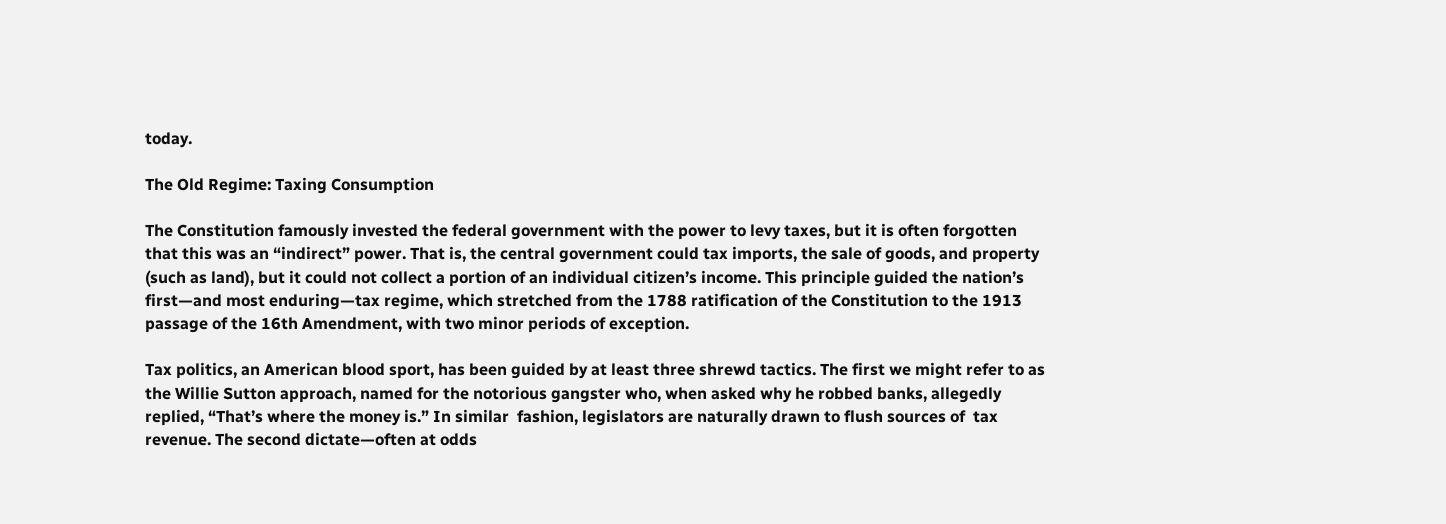today.

The Old Regime: Taxing Consumption

The Constitution famously invested the federal government with the power to levy taxes, but it is often forgotten that this was an “indirect” power. That is, the central government could tax imports, the sale of goods, and property (such as land), but it could not collect a portion of an individual citizen’s income. This principle guided the nation’s first—and most enduring—tax regime, which stretched from the 1788 ratification of the Constitution to the 1913 passage of the 16th Amendment, with two minor periods of exception.

Tax politics, an American blood sport, has been guided by at least three shrewd tactics. The first we might refer to as the Willie Sutton approach, named for the notorious gangster who, when asked why he robbed banks, allegedly replied, “That’s where the money is.” In similar  fashion, legislators are naturally drawn to flush sources of  tax revenue. The second dictate—often at odds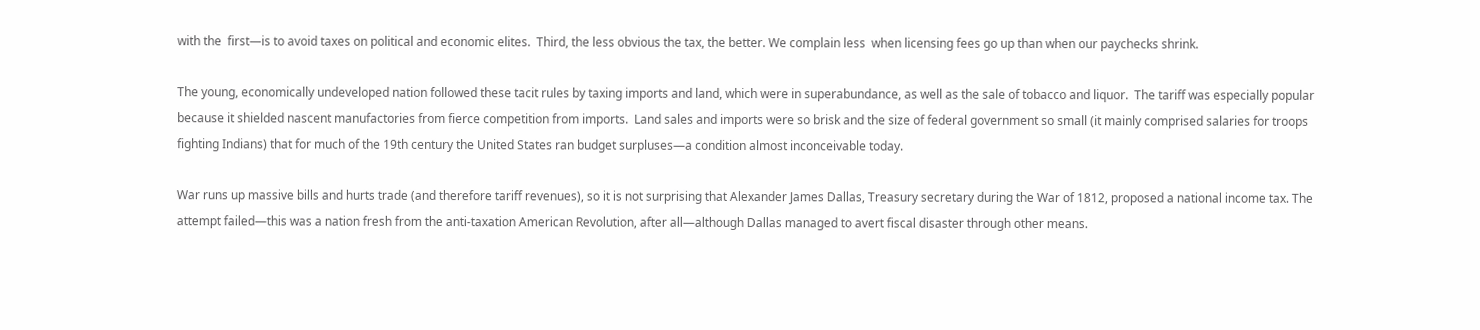with the  first—is to avoid taxes on political and economic elites.  Third, the less obvious the tax, the better. We complain less  when licensing fees go up than when our paychecks shrink.

The young, economically undeveloped nation followed these tacit rules by taxing imports and land, which were in superabundance, as well as the sale of tobacco and liquor.  The tariff was especially popular because it shielded nascent manufactories from fierce competition from imports.  Land sales and imports were so brisk and the size of federal government so small (it mainly comprised salaries for troops fighting Indians) that for much of the 19th century the United States ran budget surpluses—a condition almost inconceivable today.

War runs up massive bills and hurts trade (and therefore tariff revenues), so it is not surprising that Alexander James Dallas, Treasury secretary during the War of 1812, proposed a national income tax. The attempt failed—this was a nation fresh from the anti-taxation American Revolution, after all—although Dallas managed to avert fiscal disaster through other means.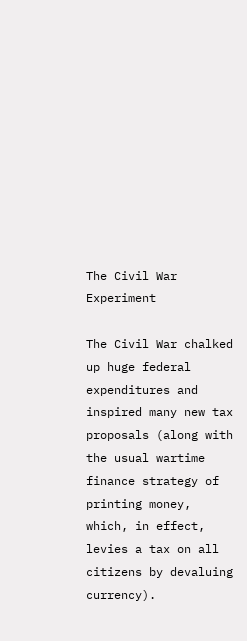The Civil War Experiment

The Civil War chalked up huge federal expenditures and inspired many new tax proposals (along with the usual wartime finance strategy of printing money, which, in effect, levies a tax on all citizens by devaluing currency).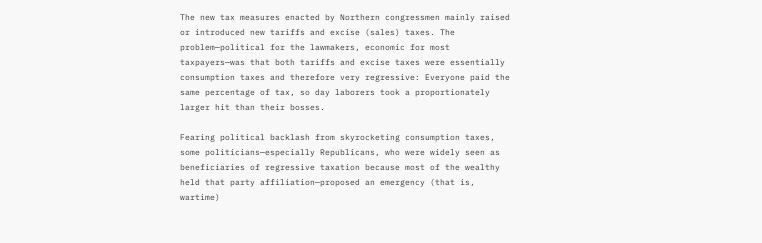The new tax measures enacted by Northern congressmen mainly raised or introduced new tariffs and excise (sales) taxes. The problem—political for the lawmakers, economic for most taxpayers—was that both tariffs and excise taxes were essentially consumption taxes and therefore very regressive: Everyone paid the same percentage of tax, so day laborers took a proportionately larger hit than their bosses.

Fearing political backlash from skyrocketing consumption taxes, some politicians—especially Republicans, who were widely seen as beneficiaries of regressive taxation because most of the wealthy held that party affiliation—proposed an emergency (that is, wartime)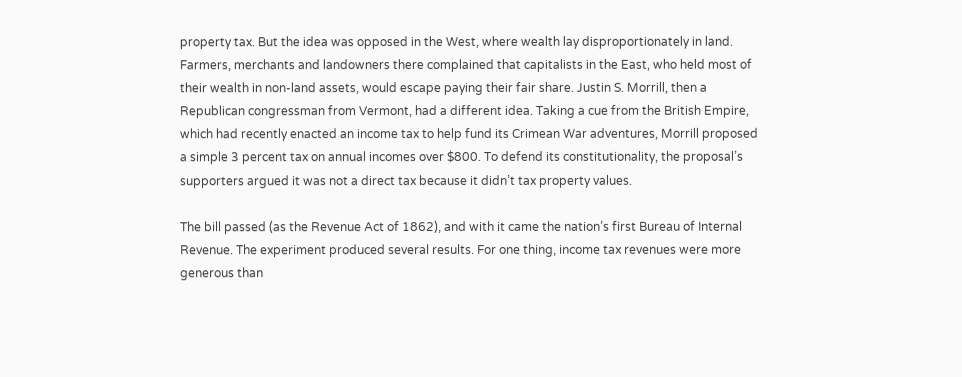property tax. But the idea was opposed in the West, where wealth lay disproportionately in land. Farmers, merchants and landowners there complained that capitalists in the East, who held most of their wealth in non-land assets, would escape paying their fair share. Justin S. Morrill, then a Republican congressman from Vermont, had a different idea. Taking a cue from the British Empire, which had recently enacted an income tax to help fund its Crimean War adventures, Morrill proposed a simple 3 percent tax on annual incomes over $800. To defend its constitutionality, the proposal’s supporters argued it was not a direct tax because it didn’t tax property values.

The bill passed (as the Revenue Act of 1862), and with it came the nation’s first Bureau of Internal Revenue. The experiment produced several results. For one thing, income tax revenues were more generous than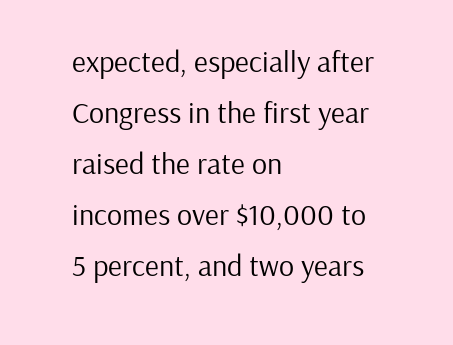expected, especially after Congress in the first year raised the rate on incomes over $10,000 to 5 percent, and two years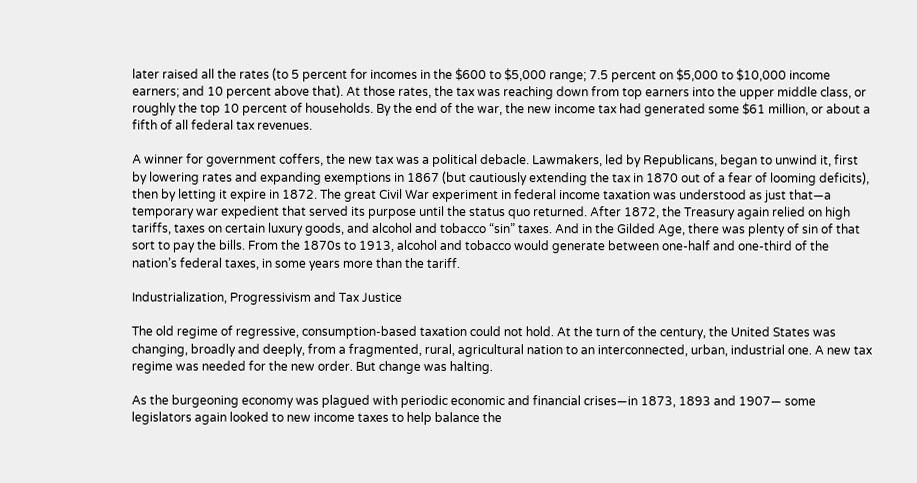later raised all the rates (to 5 percent for incomes in the $600 to $5,000 range; 7.5 percent on $5,000 to $10,000 income earners; and 10 percent above that). At those rates, the tax was reaching down from top earners into the upper middle class, or roughly the top 10 percent of households. By the end of the war, the new income tax had generated some $61 million, or about a fifth of all federal tax revenues.

A winner for government coffers, the new tax was a political debacle. Lawmakers, led by Republicans, began to unwind it, first by lowering rates and expanding exemptions in 1867 (but cautiously extending the tax in 1870 out of a fear of looming deficits), then by letting it expire in 1872. The great Civil War experiment in federal income taxation was understood as just that—a temporary war expedient that served its purpose until the status quo returned. After 1872, the Treasury again relied on high tariffs, taxes on certain luxury goods, and alcohol and tobacco “sin” taxes. And in the Gilded Age, there was plenty of sin of that sort to pay the bills. From the 1870s to 1913, alcohol and tobacco would generate between one-half and one-third of the nation’s federal taxes, in some years more than the tariff.

Industrialization, Progressivism and Tax Justice

The old regime of regressive, consumption-based taxation could not hold. At the turn of the century, the United States was changing, broadly and deeply, from a fragmented, rural, agricultural nation to an interconnected, urban, industrial one. A new tax regime was needed for the new order. But change was halting.

As the burgeoning economy was plagued with periodic economic and financial crises—in 1873, 1893 and 1907— some legislators again looked to new income taxes to help balance the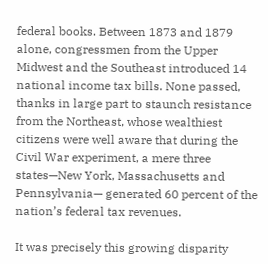federal books. Between 1873 and 1879 alone, congressmen from the Upper Midwest and the Southeast introduced 14 national income tax bills. None passed, thanks in large part to staunch resistance from the Northeast, whose wealthiest citizens were well aware that during the Civil War experiment, a mere three states—New York, Massachusetts and Pennsylvania— generated 60 percent of the nation’s federal tax revenues.

It was precisely this growing disparity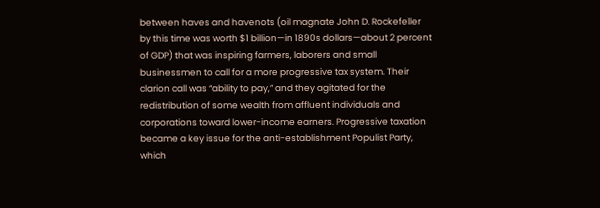between haves and havenots (oil magnate John D. Rockefeller by this time was worth $1 billion—in 1890s dollars—about 2 percent of GDP) that was inspiring farmers, laborers and small businessmen to call for a more progressive tax system. Their clarion call was “ability to pay,” and they agitated for the redistribution of some wealth from affluent individuals and corporations toward lower-income earners. Progressive taxation became a key issue for the anti-establishment Populist Party, which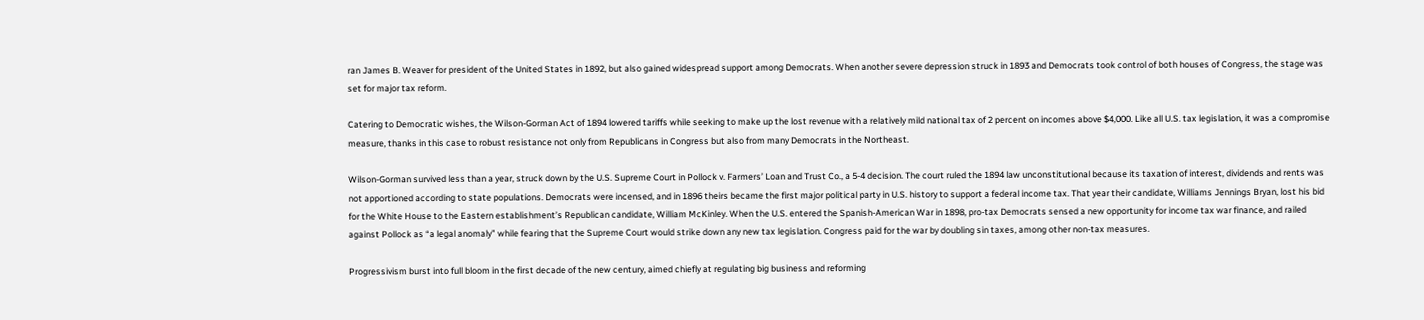ran James B. Weaver for president of the United States in 1892, but also gained widespread support among Democrats. When another severe depression struck in 1893 and Democrats took control of both houses of Congress, the stage was set for major tax reform.

Catering to Democratic wishes, the Wilson-Gorman Act of 1894 lowered tariffs while seeking to make up the lost revenue with a relatively mild national tax of 2 percent on incomes above $4,000. Like all U.S. tax legislation, it was a compromise measure, thanks in this case to robust resistance not only from Republicans in Congress but also from many Democrats in the Northeast.

Wilson-Gorman survived less than a year, struck down by the U.S. Supreme Court in Pollock v. Farmers’ Loan and Trust Co., a 5-4 decision. The court ruled the 1894 law unconstitutional because its taxation of interest, dividends and rents was not apportioned according to state populations. Democrats were incensed, and in 1896 theirs became the first major political party in U.S. history to support a federal income tax. That year their candidate, Williams Jennings Bryan, lost his bid for the White House to the Eastern establishment’s Republican candidate, William McKinley. When the U.S. entered the Spanish-American War in 1898, pro-tax Democrats sensed a new opportunity for income tax war finance, and railed against Pollock as “a legal anomaly” while fearing that the Supreme Court would strike down any new tax legislation. Congress paid for the war by doubling sin taxes, among other non-tax measures.

Progressivism burst into full bloom in the first decade of the new century, aimed chiefly at regulating big business and reforming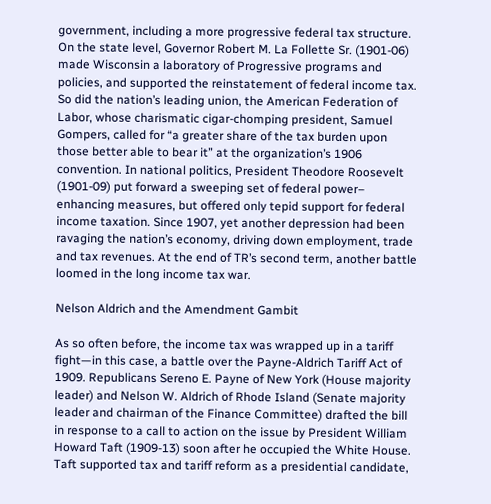government, including a more progressive federal tax structure. On the state level, Governor Robert M. La Follette Sr. (1901-06) made Wisconsin a laboratory of Progressive programs and policies, and supported the reinstatement of federal income tax. So did the nation’s leading union, the American Federation of Labor, whose charismatic cigar-chomping president, Samuel Gompers, called for “a greater share of the tax burden upon those better able to bear it” at the organization’s 1906 convention. In national politics, President Theodore Roosevelt (1901-09) put forward a sweeping set of federal power– enhancing measures, but offered only tepid support for federal income taxation. Since 1907, yet another depression had been ravaging the nation’s economy, driving down employment, trade and tax revenues. At the end of TR’s second term, another battle loomed in the long income tax war.

Nelson Aldrich and the Amendment Gambit

As so often before, the income tax was wrapped up in a tariff fight—in this case, a battle over the Payne-Aldrich Tariff Act of 1909. Republicans Sereno E. Payne of New York (House majority leader) and Nelson W. Aldrich of Rhode Island (Senate majority leader and chairman of the Finance Committee) drafted the bill in response to a call to action on the issue by President William Howard Taft (1909-13) soon after he occupied the White House. Taft supported tax and tariff reform as a presidential candidate,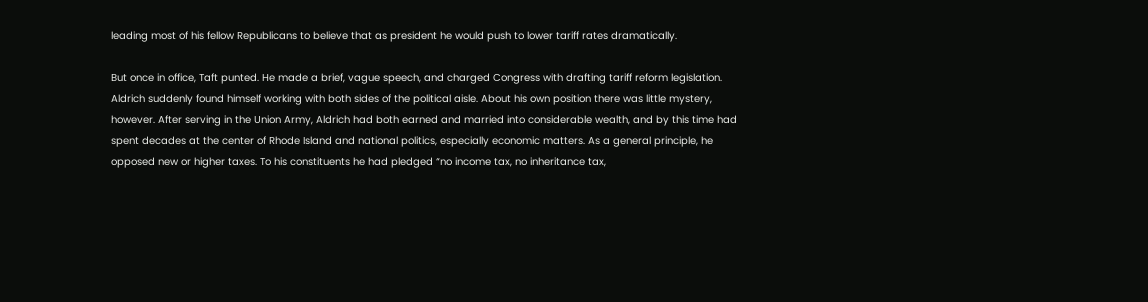leading most of his fellow Republicans to believe that as president he would push to lower tariff rates dramatically.

But once in office, Taft punted. He made a brief, vague speech, and charged Congress with drafting tariff reform legislation. Aldrich suddenly found himself working with both sides of the political aisle. About his own position there was little mystery, however. After serving in the Union Army, Aldrich had both earned and married into considerable wealth, and by this time had spent decades at the center of Rhode Island and national politics, especially economic matters. As a general principle, he opposed new or higher taxes. To his constituents he had pledged “no income tax, no inheritance tax,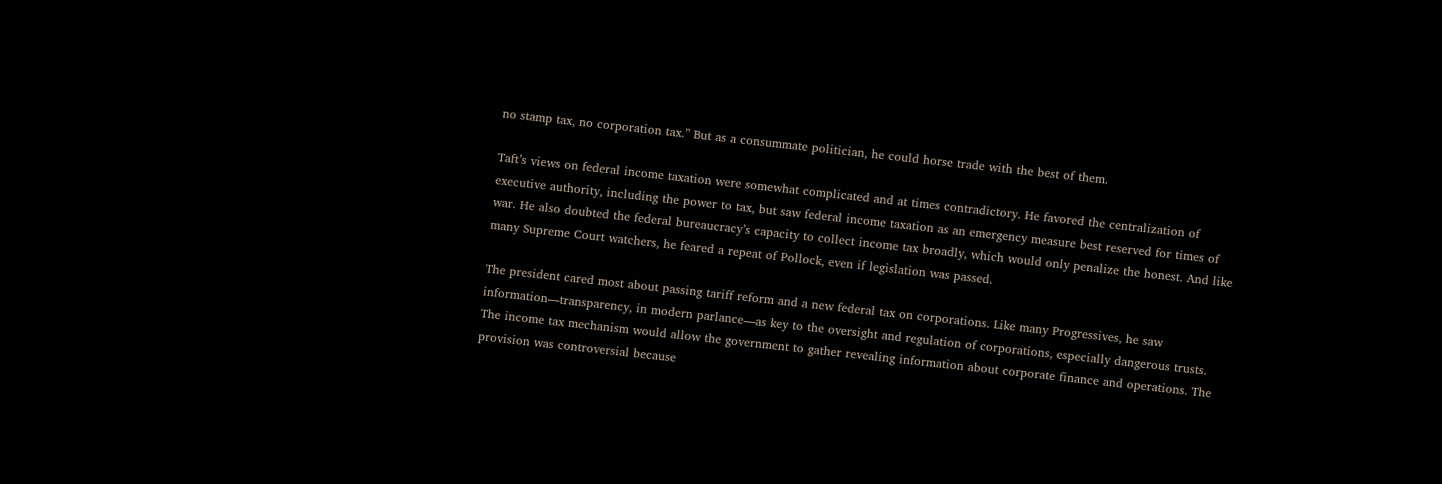no stamp tax, no corporation tax.” But as a consummate politician, he could horse trade with the best of them.

Taft’s views on federal income taxation were somewhat complicated and at times contradictory. He favored the centralization of executive authority, including the power to tax, but saw federal income taxation as an emergency measure best reserved for times of war. He also doubted the federal bureaucracy’s capacity to collect income tax broadly, which would only penalize the honest. And like many Supreme Court watchers, he feared a repeat of Pollock, even if legislation was passed.

The president cared most about passing tariff reform and a new federal tax on corporations. Like many Progressives, he saw information—transparency, in modern parlance—as key to the oversight and regulation of corporations, especially dangerous trusts. The income tax mechanism would allow the government to gather revealing information about corporate finance and operations. The provision was controversial because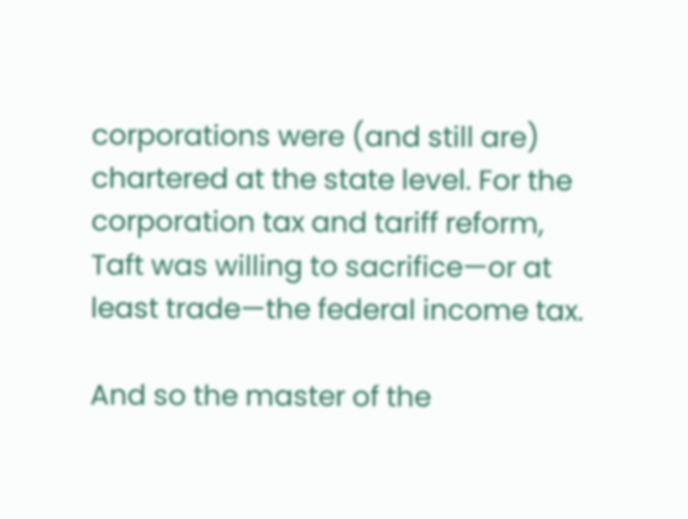corporations were (and still are) chartered at the state level. For the corporation tax and tariff reform, Taft was willing to sacrifice—or at least trade—the federal income tax.

And so the master of the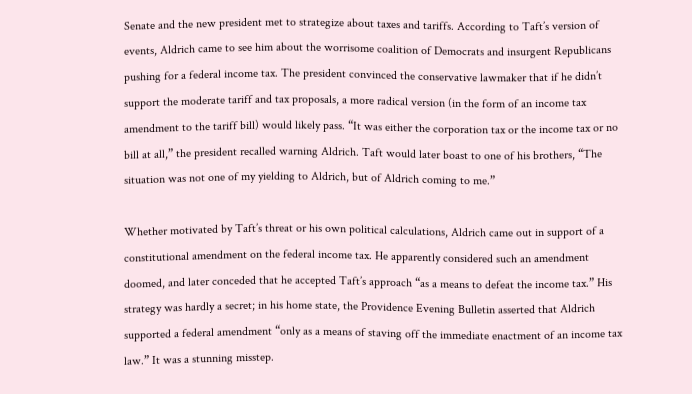Senate and the new president met to strategize about taxes and tariffs. According to Taft’s version of events, Aldrich came to see him about the worrisome coalition of Democrats and insurgent Republicans pushing for a federal income tax. The president convinced the conservative lawmaker that if he didn’t support the moderate tariff and tax proposals, a more radical version (in the form of an income tax amendment to the tariff bill) would likely pass. “It was either the corporation tax or the income tax or no bill at all,” the president recalled warning Aldrich. Taft would later boast to one of his brothers, “The situation was not one of my yielding to Aldrich, but of Aldrich coming to me.”

Whether motivated by Taft’s threat or his own political calculations, Aldrich came out in support of a constitutional amendment on the federal income tax. He apparently considered such an amendment doomed, and later conceded that he accepted Taft’s approach “as a means to defeat the income tax.” His strategy was hardly a secret; in his home state, the Providence Evening Bulletin asserted that Aldrich supported a federal amendment “only as a means of staving off the immediate enactment of an income tax law.” It was a stunning misstep.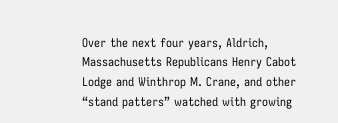Over the next four years, Aldrich, Massachusetts Republicans Henry Cabot Lodge and Winthrop M. Crane, and other “stand patters” watched with growing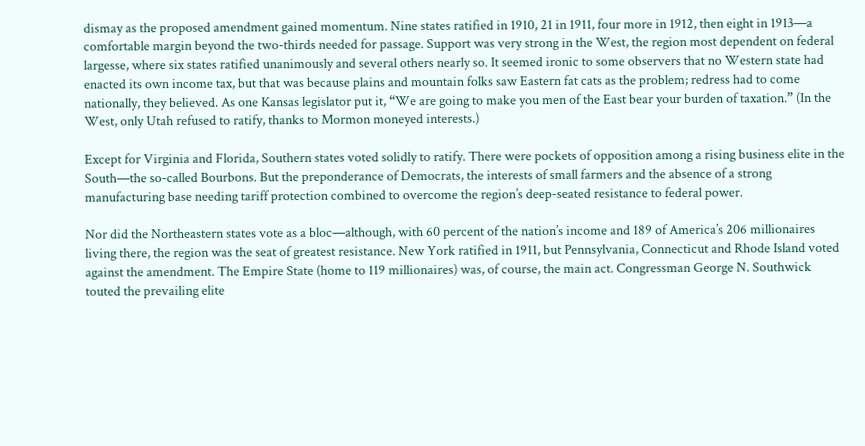dismay as the proposed amendment gained momentum. Nine states ratified in 1910, 21 in 1911, four more in 1912, then eight in 1913—a comfortable margin beyond the two-thirds needed for passage. Support was very strong in the West, the region most dependent on federal largesse, where six states ratified unanimously and several others nearly so. It seemed ironic to some observers that no Western state had enacted its own income tax, but that was because plains and mountain folks saw Eastern fat cats as the problem; redress had to come nationally, they believed. As one Kansas legislator put it, “We are going to make you men of the East bear your burden of taxation.” (In the West, only Utah refused to ratify, thanks to Mormon moneyed interests.)

Except for Virginia and Florida, Southern states voted solidly to ratify. There were pockets of opposition among a rising business elite in the South—the so-called Bourbons. But the preponderance of Democrats, the interests of small farmers and the absence of a strong manufacturing base needing tariff protection combined to overcome the region’s deep-seated resistance to federal power.

Nor did the Northeastern states vote as a bloc—although, with 60 percent of the nation’s income and 189 of America’s 206 millionaires living there, the region was the seat of greatest resistance. New York ratified in 1911, but Pennsylvania, Connecticut and Rhode Island voted against the amendment. The Empire State (home to 119 millionaires) was, of course, the main act. Congressman George N. Southwick touted the prevailing elite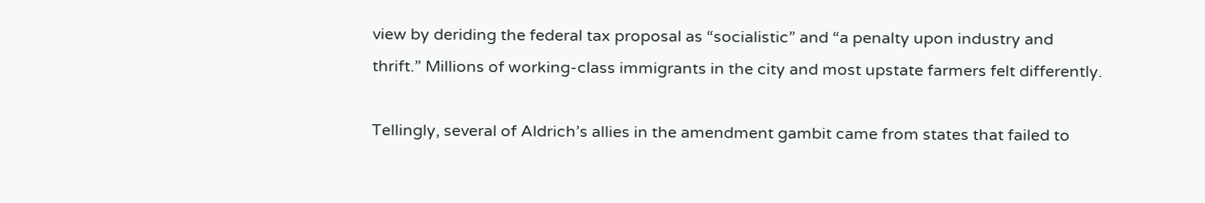view by deriding the federal tax proposal as “socialistic” and “a penalty upon industry and thrift.” Millions of working-class immigrants in the city and most upstate farmers felt differently.

Tellingly, several of Aldrich’s allies in the amendment gambit came from states that failed to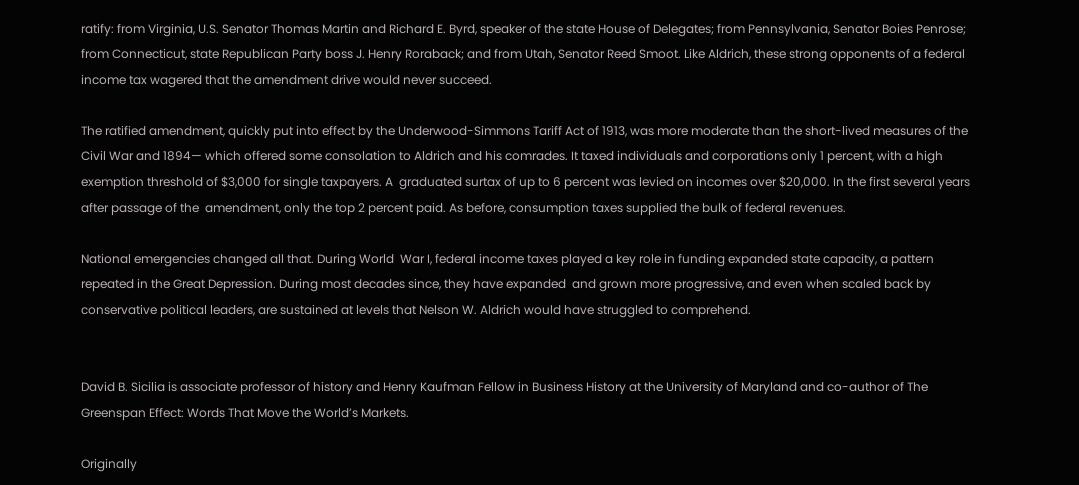ratify: from Virginia, U.S. Senator Thomas Martin and Richard E. Byrd, speaker of the state House of Delegates; from Pennsylvania, Senator Boies Penrose; from Connecticut, state Republican Party boss J. Henry Roraback; and from Utah, Senator Reed Smoot. Like Aldrich, these strong opponents of a federal income tax wagered that the amendment drive would never succeed.

The ratified amendment, quickly put into effect by the Underwood-Simmons Tariff Act of 1913, was more moderate than the short-lived measures of the Civil War and 1894— which offered some consolation to Aldrich and his comrades. It taxed individuals and corporations only 1 percent, with a high exemption threshold of $3,000 for single taxpayers. A  graduated surtax of up to 6 percent was levied on incomes over $20,000. In the first several years after passage of the  amendment, only the top 2 percent paid. As before, consumption taxes supplied the bulk of federal revenues.

National emergencies changed all that. During World  War I, federal income taxes played a key role in funding expanded state capacity, a pattern repeated in the Great Depression. During most decades since, they have expanded  and grown more progressive, and even when scaled back by conservative political leaders, are sustained at levels that Nelson W. Aldrich would have struggled to comprehend.


David B. Sicilia is associate professor of history and Henry Kaufman Fellow in Business History at the University of Maryland and co-author of The Greenspan Effect: Words That Move the World’s Markets.

Originally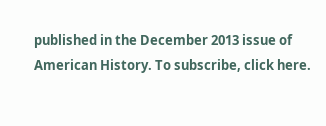published in the December 2013 issue of American History. To subscribe, click here.